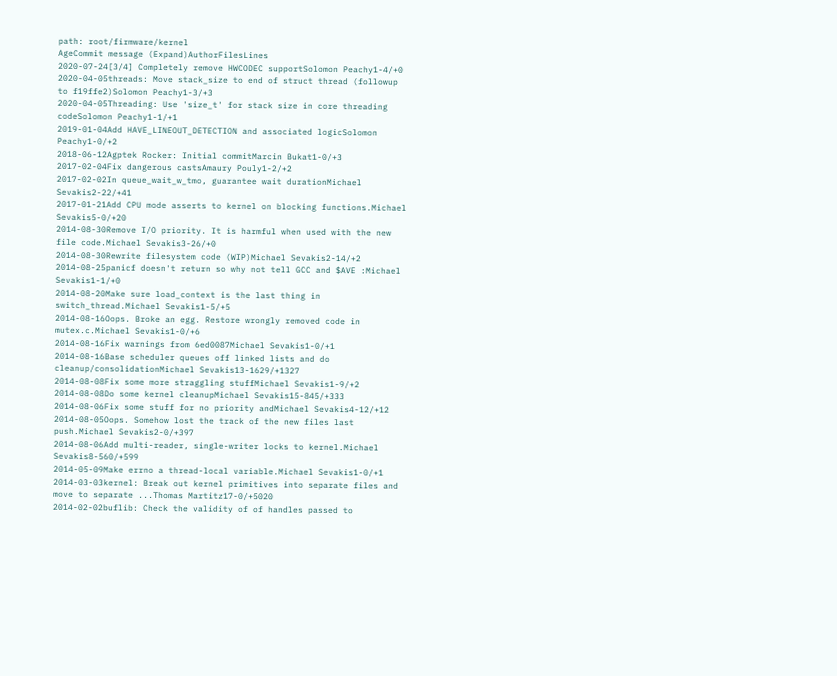path: root/firmware/kernel
AgeCommit message (Expand)AuthorFilesLines
2020-07-24[3/4] Completely remove HWCODEC supportSolomon Peachy1-4/+0
2020-04-05threads: Move stack_size to end of struct thread (followup to f19ffe2)Solomon Peachy1-3/+3
2020-04-05Threading: Use 'size_t' for stack size in core threading codeSolomon Peachy1-1/+1
2019-01-04Add HAVE_LINEOUT_DETECTION and associated logicSolomon Peachy1-0/+2
2018-06-12Agptek Rocker: Initial commitMarcin Bukat1-0/+3
2017-02-04Fix dangerous castsAmaury Pouly1-2/+2
2017-02-02In queue_wait_w_tmo, guarantee wait durationMichael Sevakis2-22/+41
2017-01-21Add CPU mode asserts to kernel on blocking functions.Michael Sevakis5-0/+20
2014-08-30Remove I/O priority. It is harmful when used with the new file code.Michael Sevakis3-26/+0
2014-08-30Rewrite filesystem code (WIP)Michael Sevakis2-14/+2
2014-08-25panicf doesn't return so why not tell GCC and $AVE :Michael Sevakis1-1/+0
2014-08-20Make sure load_context is the last thing in switch_thread.Michael Sevakis1-5/+5
2014-08-16Oops. Broke an egg. Restore wrongly removed code in mutex.c.Michael Sevakis1-0/+6
2014-08-16Fix warnings from 6ed0087Michael Sevakis1-0/+1
2014-08-16Base scheduler queues off linked lists and do cleanup/consolidationMichael Sevakis13-1629/+1327
2014-08-08Fix some more straggling stuffMichael Sevakis1-9/+2
2014-08-08Do some kernel cleanupMichael Sevakis15-845/+333
2014-08-06Fix some stuff for no priority andMichael Sevakis4-12/+12
2014-08-05Oops. Somehow lost the track of the new files last push.Michael Sevakis2-0/+397
2014-08-06Add multi-reader, single-writer locks to kernel.Michael Sevakis8-560/+599
2014-05-09Make errno a thread-local variable.Michael Sevakis1-0/+1
2014-03-03kernel: Break out kernel primitives into separate files and move to separate ...Thomas Martitz17-0/+5020
2014-02-02buflib: Check the validity of of handles passed to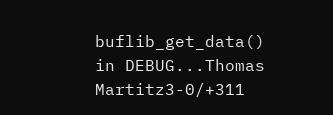buflib_get_data() in DEBUG...Thomas Martitz3-0/+311